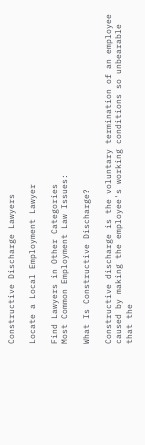Constructive Discharge Lawyers

Locate a Local Employment Lawyer

Find Lawyers in Other Categories
Most Common Employment Law Issues:

What Is Constructive Discharge?

Constructive discharge is the voluntary termination of an employee caused by making the employee's working conditions so unbearable that the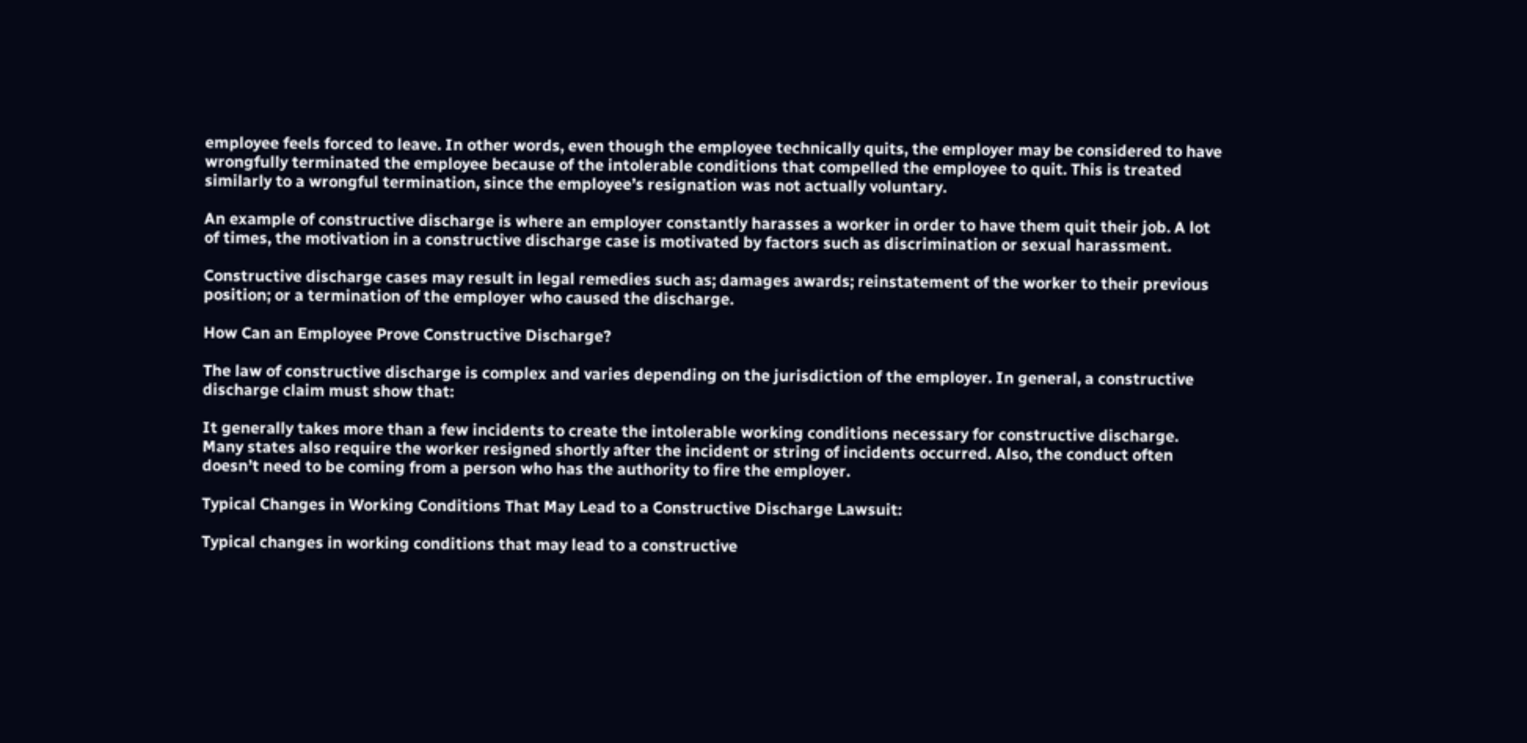employee feels forced to leave. In other words, even though the employee technically quits, the employer may be considered to have wrongfully terminated the employee because of the intolerable conditions that compelled the employee to quit. This is treated similarly to a wrongful termination, since the employee’s resignation was not actually voluntary.

An example of constructive discharge is where an employer constantly harasses a worker in order to have them quit their job. A lot of times, the motivation in a constructive discharge case is motivated by factors such as discrimination or sexual harassment.

Constructive discharge cases may result in legal remedies such as; damages awards; reinstatement of the worker to their previous position; or a termination of the employer who caused the discharge.

How Can an Employee Prove Constructive Discharge?

The law of constructive discharge is complex and varies depending on the jurisdiction of the employer. In general, a constructive discharge claim must show that:

It generally takes more than a few incidents to create the intolerable working conditions necessary for constructive discharge. Many states also require the worker resigned shortly after the incident or string of incidents occurred. Also, the conduct often doesn’t need to be coming from a person who has the authority to fire the employer.

Typical Changes in Working Conditions That May Lead to a Constructive Discharge Lawsuit:

Typical changes in working conditions that may lead to a constructive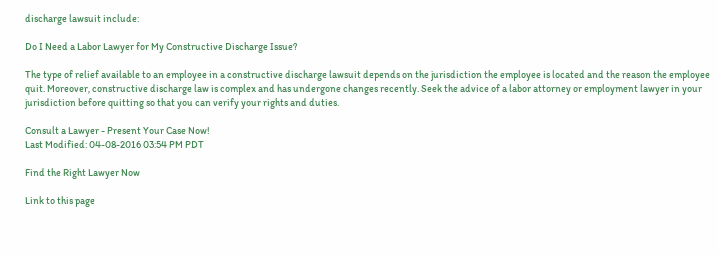discharge lawsuit include:

Do I Need a Labor Lawyer for My Constructive Discharge Issue?

The type of relief available to an employee in a constructive discharge lawsuit depends on the jurisdiction the employee is located and the reason the employee quit. Moreover, constructive discharge law is complex and has undergone changes recently. Seek the advice of a labor attorney or employment lawyer in your jurisdiction before quitting so that you can verify your rights and duties.

Consult a Lawyer - Present Your Case Now!
Last Modified: 04-08-2016 03:54 PM PDT

Find the Right Lawyer Now

Link to this page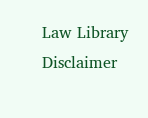Law Library Disclaimer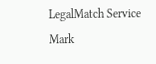LegalMatch Service Mark